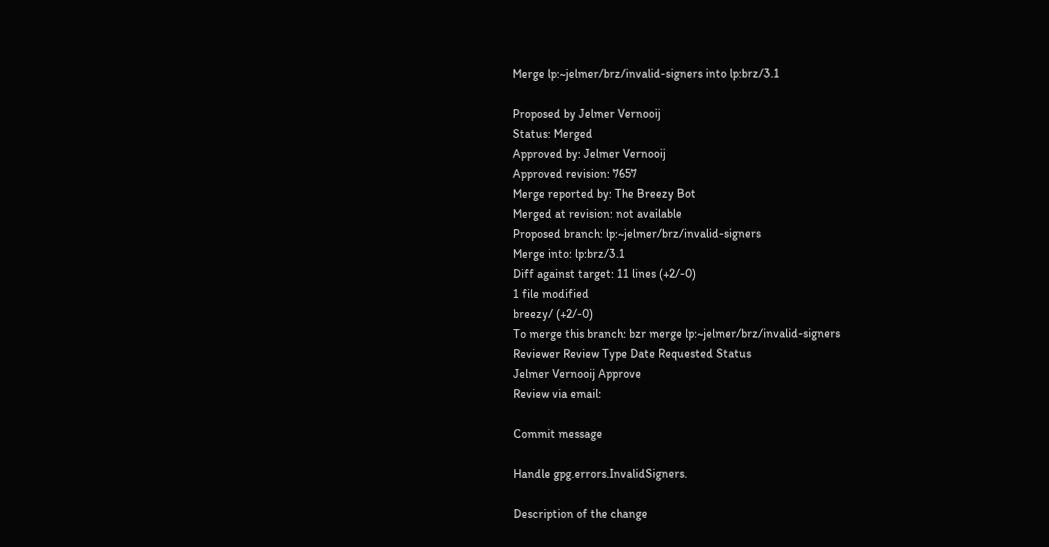Merge lp:~jelmer/brz/invalid-signers into lp:brz/3.1

Proposed by Jelmer Vernooij
Status: Merged
Approved by: Jelmer Vernooij
Approved revision: 7657
Merge reported by: The Breezy Bot
Merged at revision: not available
Proposed branch: lp:~jelmer/brz/invalid-signers
Merge into: lp:brz/3.1
Diff against target: 11 lines (+2/-0)
1 file modified
breezy/ (+2/-0)
To merge this branch: bzr merge lp:~jelmer/brz/invalid-signers
Reviewer Review Type Date Requested Status
Jelmer Vernooij Approve
Review via email:

Commit message

Handle gpg.errors.InvalidSigners.

Description of the change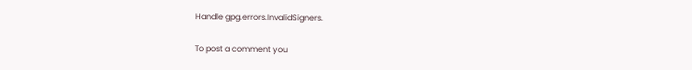Handle gpg.errors.InvalidSigners.

To post a comment you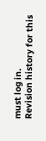must log in.
Revision history for this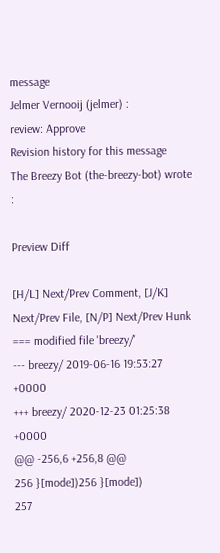message
Jelmer Vernooij (jelmer) :
review: Approve
Revision history for this message
The Breezy Bot (the-breezy-bot) wrote :

Preview Diff

[H/L] Next/Prev Comment, [J/K] Next/Prev File, [N/P] Next/Prev Hunk
=== modified file 'breezy/'
--- breezy/ 2019-06-16 19:53:27 +0000
+++ breezy/ 2020-12-23 01:25:38 +0000
@@ -256,6 +256,8 @@
256 }[mode])256 }[mode])
257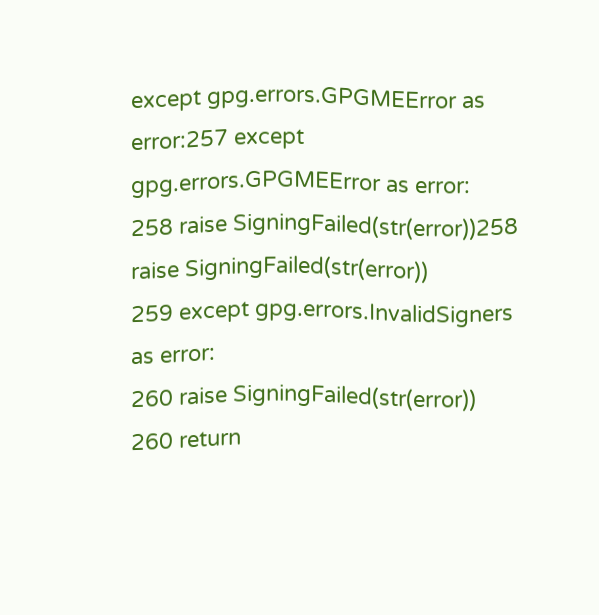except gpg.errors.GPGMEError as error:257 except gpg.errors.GPGMEError as error:
258 raise SigningFailed(str(error))258 raise SigningFailed(str(error))
259 except gpg.errors.InvalidSigners as error:
260 raise SigningFailed(str(error))
260 return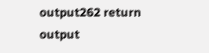output262 return output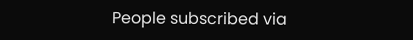People subscribed via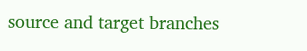source and target branches